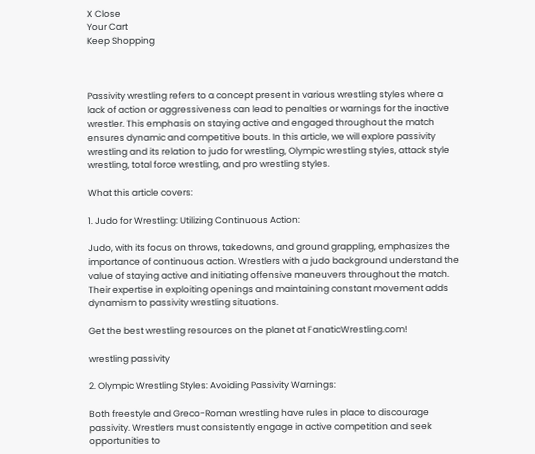X Close
Your Cart
Keep Shopping



Passivity wrestling refers to a concept present in various wrestling styles where a lack of action or aggressiveness can lead to penalties or warnings for the inactive wrestler. This emphasis on staying active and engaged throughout the match ensures dynamic and competitive bouts. In this article, we will explore passivity wrestling and its relation to judo for wrestling, Olympic wrestling styles, attack style wrestling, total force wrestling, and pro wrestling styles.

What this article covers:

1. Judo for Wrestling: Utilizing Continuous Action:

Judo, with its focus on throws, takedowns, and ground grappling, emphasizes the importance of continuous action. Wrestlers with a judo background understand the value of staying active and initiating offensive maneuvers throughout the match. Their expertise in exploiting openings and maintaining constant movement adds dynamism to passivity wrestling situations.

Get the best wrestling resources on the planet at FanaticWrestling.com!

wrestling passivity

2. Olympic Wrestling Styles: Avoiding Passivity Warnings:

Both freestyle and Greco-Roman wrestling have rules in place to discourage passivity. Wrestlers must consistently engage in active competition and seek opportunities to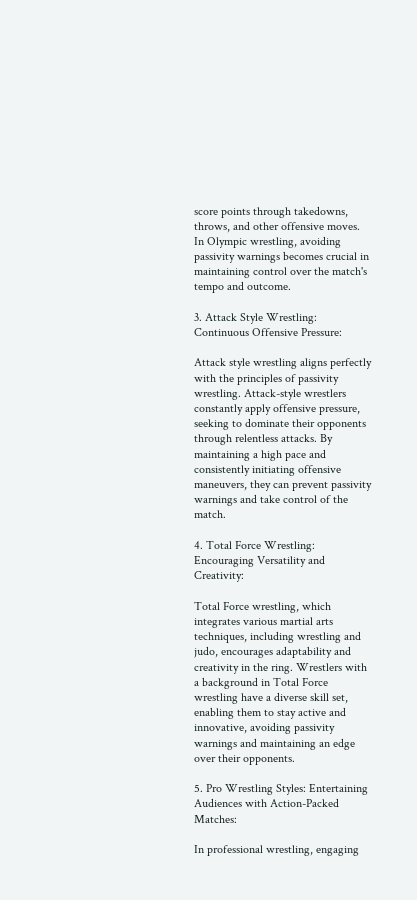score points through takedowns, throws, and other offensive moves. In Olympic wrestling, avoiding passivity warnings becomes crucial in maintaining control over the match's tempo and outcome.

3. Attack Style Wrestling: Continuous Offensive Pressure:

Attack style wrestling aligns perfectly with the principles of passivity wrestling. Attack-style wrestlers constantly apply offensive pressure, seeking to dominate their opponents through relentless attacks. By maintaining a high pace and consistently initiating offensive maneuvers, they can prevent passivity warnings and take control of the match.

4. Total Force Wrestling: Encouraging Versatility and Creativity:

Total Force wrestling, which integrates various martial arts techniques, including wrestling and judo, encourages adaptability and creativity in the ring. Wrestlers with a background in Total Force wrestling have a diverse skill set, enabling them to stay active and innovative, avoiding passivity warnings and maintaining an edge over their opponents.

5. Pro Wrestling Styles: Entertaining Audiences with Action-Packed Matches:

In professional wrestling, engaging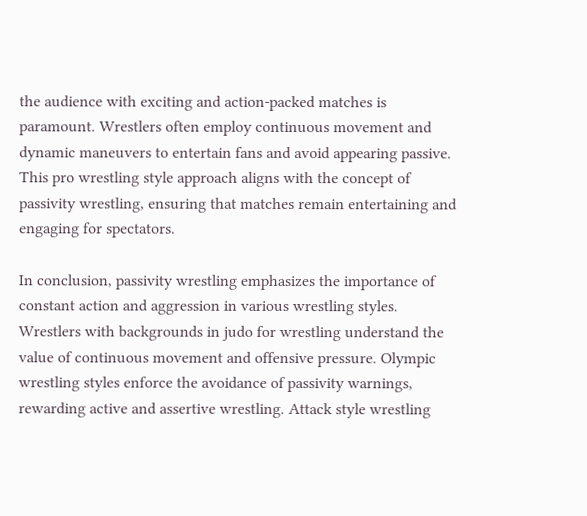the audience with exciting and action-packed matches is paramount. Wrestlers often employ continuous movement and dynamic maneuvers to entertain fans and avoid appearing passive. This pro wrestling style approach aligns with the concept of passivity wrestling, ensuring that matches remain entertaining and engaging for spectators.

In conclusion, passivity wrestling emphasizes the importance of constant action and aggression in various wrestling styles. Wrestlers with backgrounds in judo for wrestling understand the value of continuous movement and offensive pressure. Olympic wrestling styles enforce the avoidance of passivity warnings, rewarding active and assertive wrestling. Attack style wrestling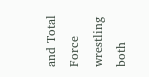and Total Force wrestling both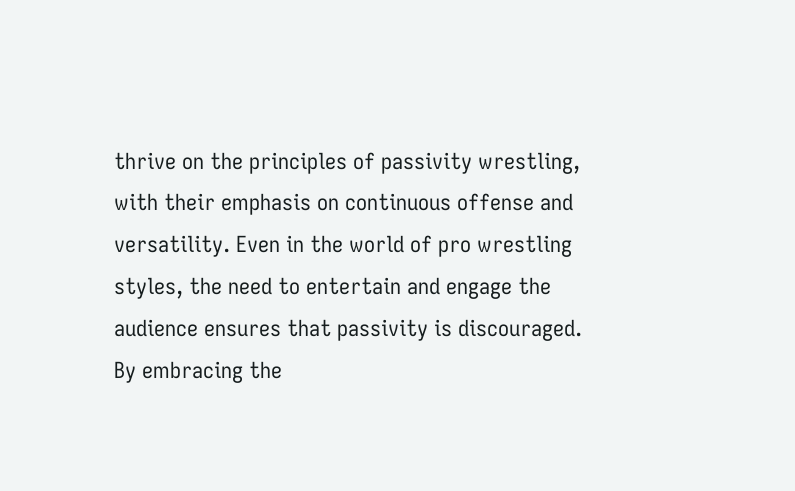thrive on the principles of passivity wrestling, with their emphasis on continuous offense and versatility. Even in the world of pro wrestling styles, the need to entertain and engage the audience ensures that passivity is discouraged. By embracing the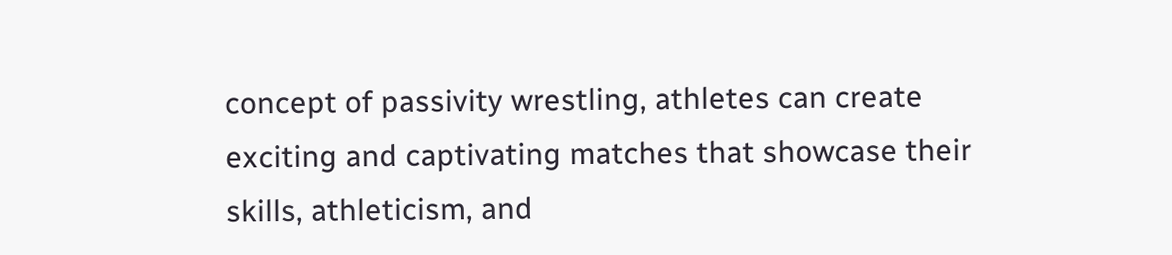concept of passivity wrestling, athletes can create exciting and captivating matches that showcase their skills, athleticism, and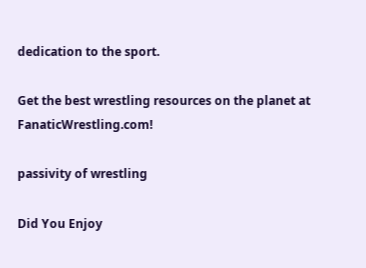dedication to the sport.

Get the best wrestling resources on the planet at FanaticWrestling.com!

passivity of wrestling

Did You Enjoy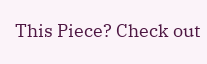This Piece? Check out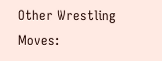Other Wrestling Moves: